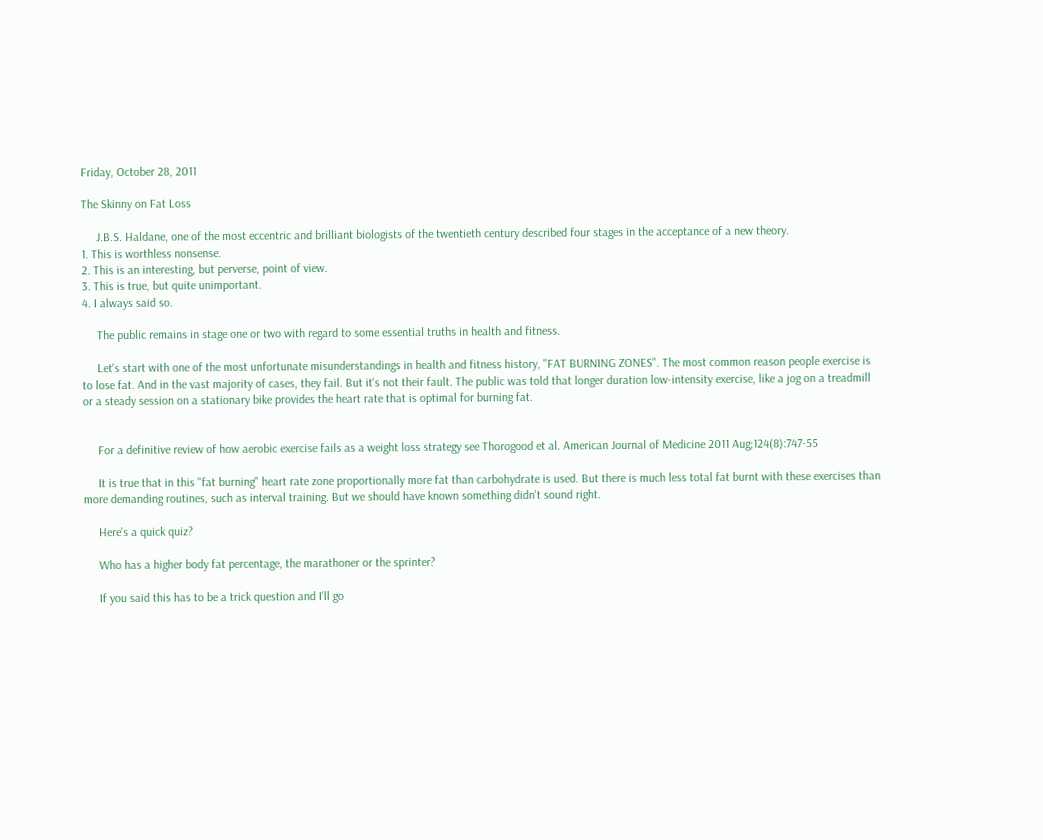Friday, October 28, 2011

The Skinny on Fat Loss

     J.B.S. Haldane, one of the most eccentric and brilliant biologists of the twentieth century described four stages in the acceptance of a new theory.
1. This is worthless nonsense.
2. This is an interesting, but perverse, point of view.
3. This is true, but quite unimportant.
4. I always said so.

     The public remains in stage one or two with regard to some essential truths in health and fitness.

     Let's start with one of the most unfortunate misunderstandings in health and fitness history, "FAT BURNING ZONES". The most common reason people exercise is to lose fat. And in the vast majority of cases, they fail. But it's not their fault. The public was told that longer duration low-intensity exercise, like a jog on a treadmill or a steady session on a stationary bike provides the heart rate that is optimal for burning fat.


     For a definitive review of how aerobic exercise fails as a weight loss strategy see Thorogood et al. American Journal of Medicine 2011 Aug;124(8):747-55

     It is true that in this "fat burning" heart rate zone proportionally more fat than carbohydrate is used. But there is much less total fat burnt with these exercises than more demanding routines, such as interval training. But we should have known something didn't sound right.

     Here's a quick quiz?

     Who has a higher body fat percentage, the marathoner or the sprinter?

     If you said this has to be a trick question and I'll go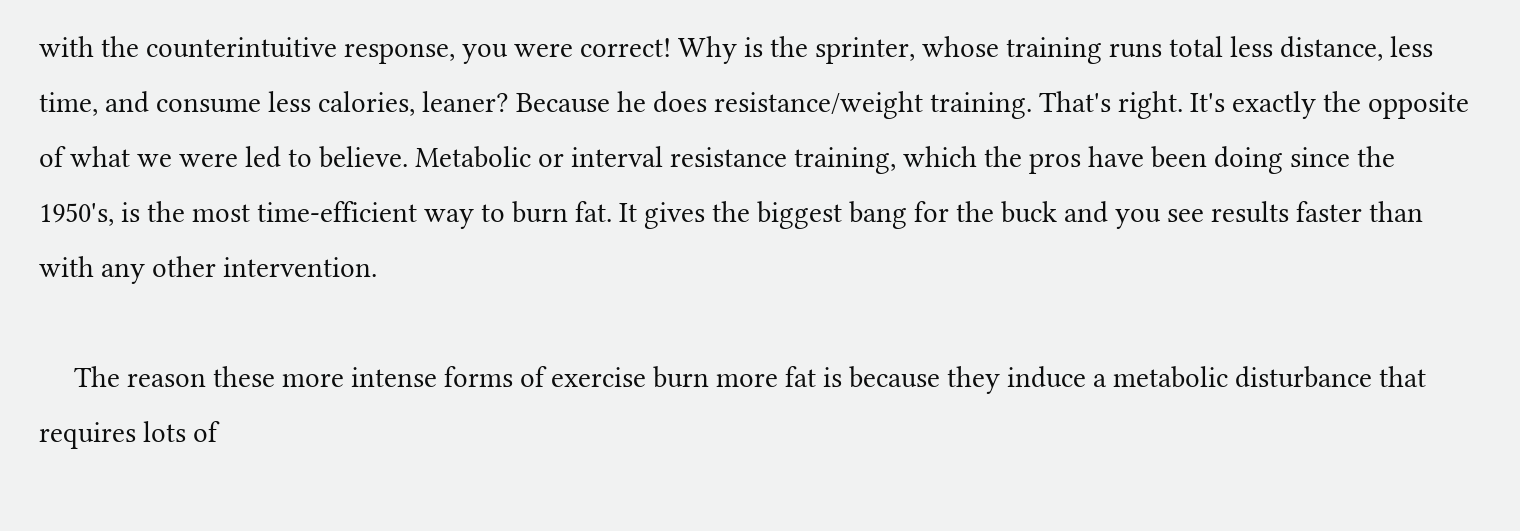with the counterintuitive response, you were correct! Why is the sprinter, whose training runs total less distance, less time, and consume less calories, leaner? Because he does resistance/weight training. That's right. It's exactly the opposite of what we were led to believe. Metabolic or interval resistance training, which the pros have been doing since the 1950's, is the most time-efficient way to burn fat. It gives the biggest bang for the buck and you see results faster than with any other intervention.

     The reason these more intense forms of exercise burn more fat is because they induce a metabolic disturbance that requires lots of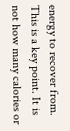energy to recover from. This is a key point. It is not how many calories or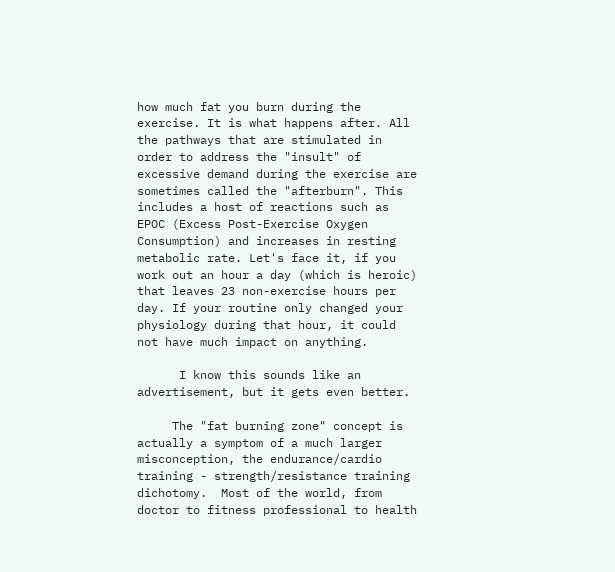how much fat you burn during the exercise. It is what happens after. All the pathways that are stimulated in order to address the "insult" of excessive demand during the exercise are sometimes called the "afterburn". This includes a host of reactions such as EPOC (Excess Post-Exercise Oxygen Consumption) and increases in resting metabolic rate. Let's face it, if you work out an hour a day (which is heroic) that leaves 23 non-exercise hours per day. If your routine only changed your physiology during that hour, it could not have much impact on anything.

      I know this sounds like an advertisement, but it gets even better.

     The "fat burning zone" concept is actually a symptom of a much larger misconception, the endurance/cardio training - strength/resistance training dichotomy.  Most of the world, from doctor to fitness professional to health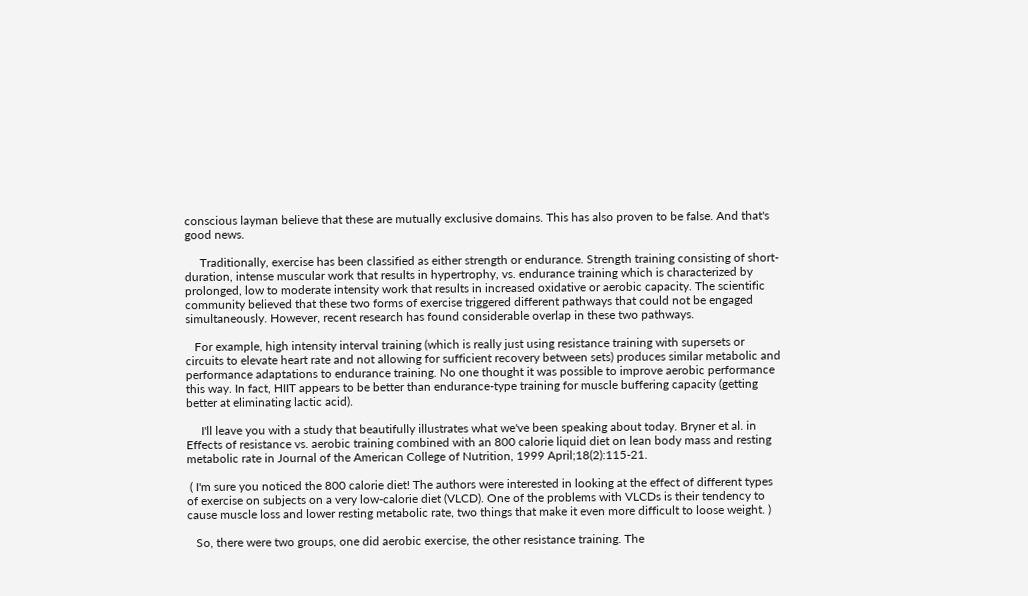conscious layman believe that these are mutually exclusive domains. This has also proven to be false. And that's good news.

     Traditionally, exercise has been classified as either strength or endurance. Strength training consisting of short-duration, intense muscular work that results in hypertrophy, vs. endurance training which is characterized by prolonged, low to moderate intensity work that results in increased oxidative or aerobic capacity. The scientific community believed that these two forms of exercise triggered different pathways that could not be engaged simultaneously. However, recent research has found considerable overlap in these two pathways.

   For example, high intensity interval training (which is really just using resistance training with supersets or circuits to elevate heart rate and not allowing for sufficient recovery between sets) produces similar metabolic and performance adaptations to endurance training. No one thought it was possible to improve aerobic performance this way. In fact, HIIT appears to be better than endurance-type training for muscle buffering capacity (getting better at eliminating lactic acid).

     I'll leave you with a study that beautifully illustrates what we've been speaking about today. Bryner et al. in Effects of resistance vs. aerobic training combined with an 800 calorie liquid diet on lean body mass and resting metabolic rate in Journal of the American College of Nutrition, 1999 April;18(2):115-21.

 ( I'm sure you noticed the 800 calorie diet! The authors were interested in looking at the effect of different types of exercise on subjects on a very low-calorie diet (VLCD). One of the problems with VLCDs is their tendency to cause muscle loss and lower resting metabolic rate, two things that make it even more difficult to loose weight. )

   So, there were two groups, one did aerobic exercise, the other resistance training. The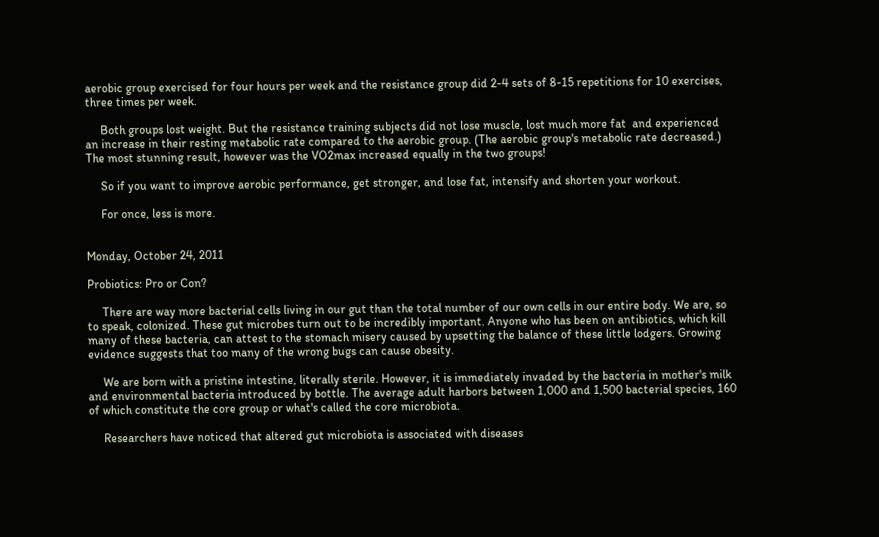aerobic group exercised for four hours per week and the resistance group did 2-4 sets of 8-15 repetitions for 10 exercises, three times per week.

     Both groups lost weight. But the resistance training subjects did not lose muscle, lost much more fat  and experienced an increase in their resting metabolic rate compared to the aerobic group. (The aerobic group's metabolic rate decreased.) The most stunning result, however was the VO2max increased equally in the two groups!

     So if you want to improve aerobic performance, get stronger, and lose fat, intensify and shorten your workout.

     For once, less is more.


Monday, October 24, 2011

Probiotics: Pro or Con?

     There are way more bacterial cells living in our gut than the total number of our own cells in our entire body. We are, so to speak, colonized. These gut microbes turn out to be incredibly important. Anyone who has been on antibiotics, which kill many of these bacteria, can attest to the stomach misery caused by upsetting the balance of these little lodgers. Growing evidence suggests that too many of the wrong bugs can cause obesity.

     We are born with a pristine intestine, literally sterile. However, it is immediately invaded by the bacteria in mother's milk and environmental bacteria introduced by bottle. The average adult harbors between 1,000 and 1,500 bacterial species, 160 of which constitute the core group or what's called the core microbiota.

     Researchers have noticed that altered gut microbiota is associated with diseases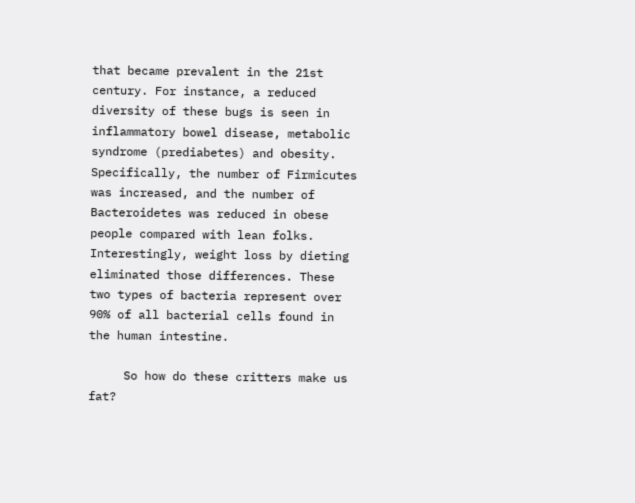that became prevalent in the 21st century. For instance, a reduced diversity of these bugs is seen in inflammatory bowel disease, metabolic syndrome (prediabetes) and obesity.  Specifically, the number of Firmicutes was increased, and the number of Bacteroidetes was reduced in obese people compared with lean folks. Interestingly, weight loss by dieting eliminated those differences. These two types of bacteria represent over 90% of all bacterial cells found in the human intestine.

     So how do these critters make us fat?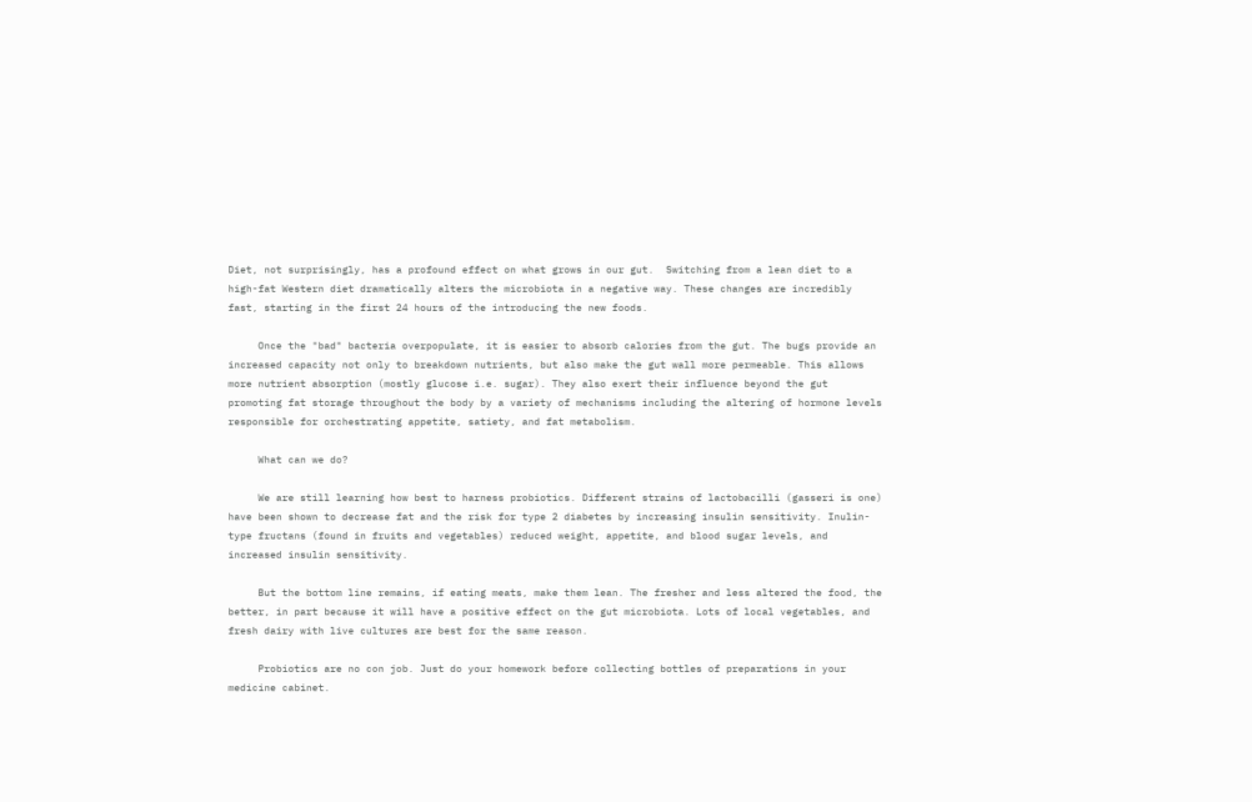Diet, not surprisingly, has a profound effect on what grows in our gut.  Switching from a lean diet to a high-fat Western diet dramatically alters the microbiota in a negative way. These changes are incredibly fast, starting in the first 24 hours of the introducing the new foods.

     Once the "bad" bacteria overpopulate, it is easier to absorb calories from the gut. The bugs provide an increased capacity not only to breakdown nutrients, but also make the gut wall more permeable. This allows more nutrient absorption (mostly glucose i.e. sugar). They also exert their influence beyond the gut promoting fat storage throughout the body by a variety of mechanisms including the altering of hormone levels responsible for orchestrating appetite, satiety, and fat metabolism.

     What can we do?

     We are still learning how best to harness probiotics. Different strains of lactobacilli (gasseri is one) have been shown to decrease fat and the risk for type 2 diabetes by increasing insulin sensitivity. Inulin-type fructans (found in fruits and vegetables) reduced weight, appetite, and blood sugar levels, and increased insulin sensitivity.

     But the bottom line remains, if eating meats, make them lean. The fresher and less altered the food, the better, in part because it will have a positive effect on the gut microbiota. Lots of local vegetables, and fresh dairy with live cultures are best for the same reason.

     Probiotics are no con job. Just do your homework before collecting bottles of preparations in your medicine cabinet.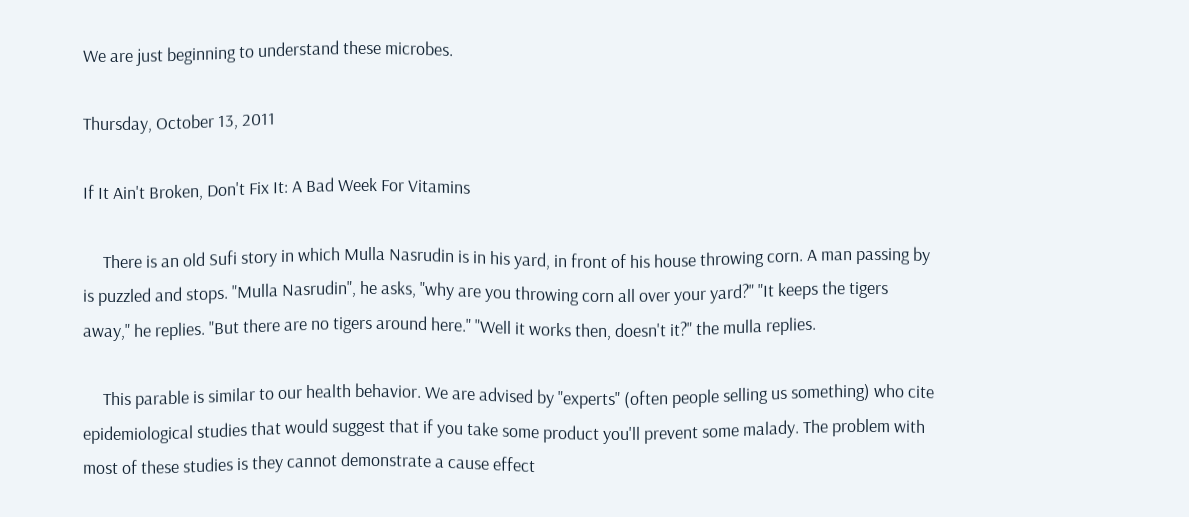We are just beginning to understand these microbes.

Thursday, October 13, 2011

If It Ain't Broken, Don't Fix It: A Bad Week For Vitamins

     There is an old Sufi story in which Mulla Nasrudin is in his yard, in front of his house throwing corn. A man passing by is puzzled and stops. "Mulla Nasrudin", he asks, "why are you throwing corn all over your yard?" "It keeps the tigers away," he replies. "But there are no tigers around here." "Well it works then, doesn't it?" the mulla replies.

     This parable is similar to our health behavior. We are advised by "experts" (often people selling us something) who cite epidemiological studies that would suggest that if you take some product you'll prevent some malady. The problem with most of these studies is they cannot demonstrate a cause effect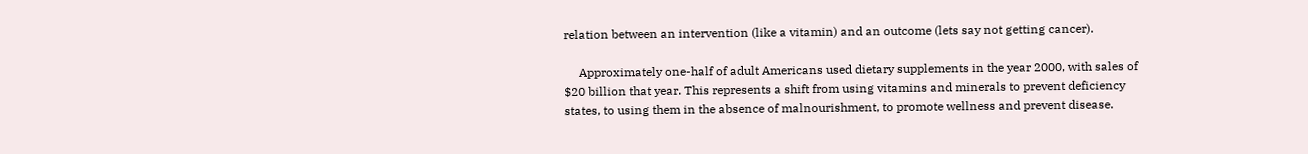relation between an intervention (like a vitamin) and an outcome (lets say not getting cancer).

     Approximately one-half of adult Americans used dietary supplements in the year 2000, with sales of $20 billion that year. This represents a shift from using vitamins and minerals to prevent deficiency states, to using them in the absence of malnourishment, to promote wellness and prevent disease.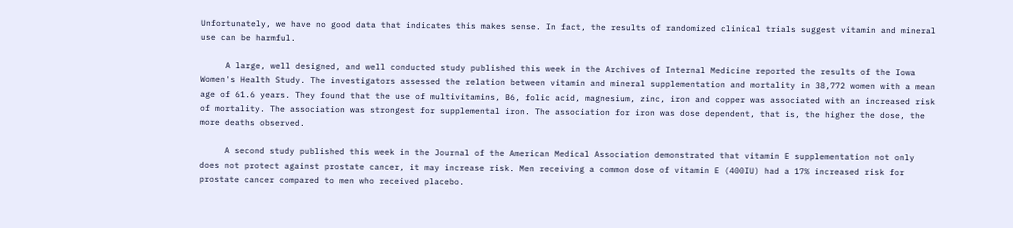Unfortunately, we have no good data that indicates this makes sense. In fact, the results of randomized clinical trials suggest vitamin and mineral use can be harmful.

     A large, well designed, and well conducted study published this week in the Archives of Internal Medicine reported the results of the Iowa Women's Health Study. The investigators assessed the relation between vitamin and mineral supplementation and mortality in 38,772 women with a mean age of 61.6 years. They found that the use of multivitamins, B6, folic acid, magnesium, zinc, iron and copper was associated with an increased risk of mortality. The association was strongest for supplemental iron. The association for iron was dose dependent, that is, the higher the dose, the more deaths observed.

     A second study published this week in the Journal of the American Medical Association demonstrated that vitamin E supplementation not only does not protect against prostate cancer, it may increase risk. Men receiving a common dose of vitamin E (400IU) had a 17% increased risk for prostate cancer compared to men who received placebo.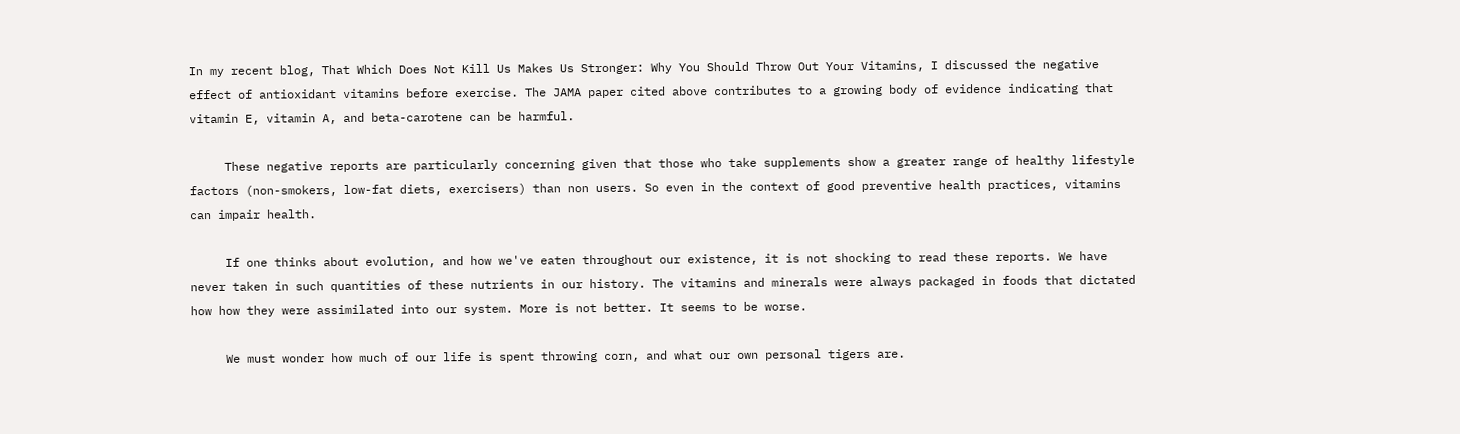In my recent blog, That Which Does Not Kill Us Makes Us Stronger: Why You Should Throw Out Your Vitamins, I discussed the negative effect of antioxidant vitamins before exercise. The JAMA paper cited above contributes to a growing body of evidence indicating that vitamin E, vitamin A, and beta-carotene can be harmful.

     These negative reports are particularly concerning given that those who take supplements show a greater range of healthy lifestyle factors (non-smokers, low-fat diets, exercisers) than non users. So even in the context of good preventive health practices, vitamins can impair health.

     If one thinks about evolution, and how we've eaten throughout our existence, it is not shocking to read these reports. We have never taken in such quantities of these nutrients in our history. The vitamins and minerals were always packaged in foods that dictated how how they were assimilated into our system. More is not better. It seems to be worse.

     We must wonder how much of our life is spent throwing corn, and what our own personal tigers are.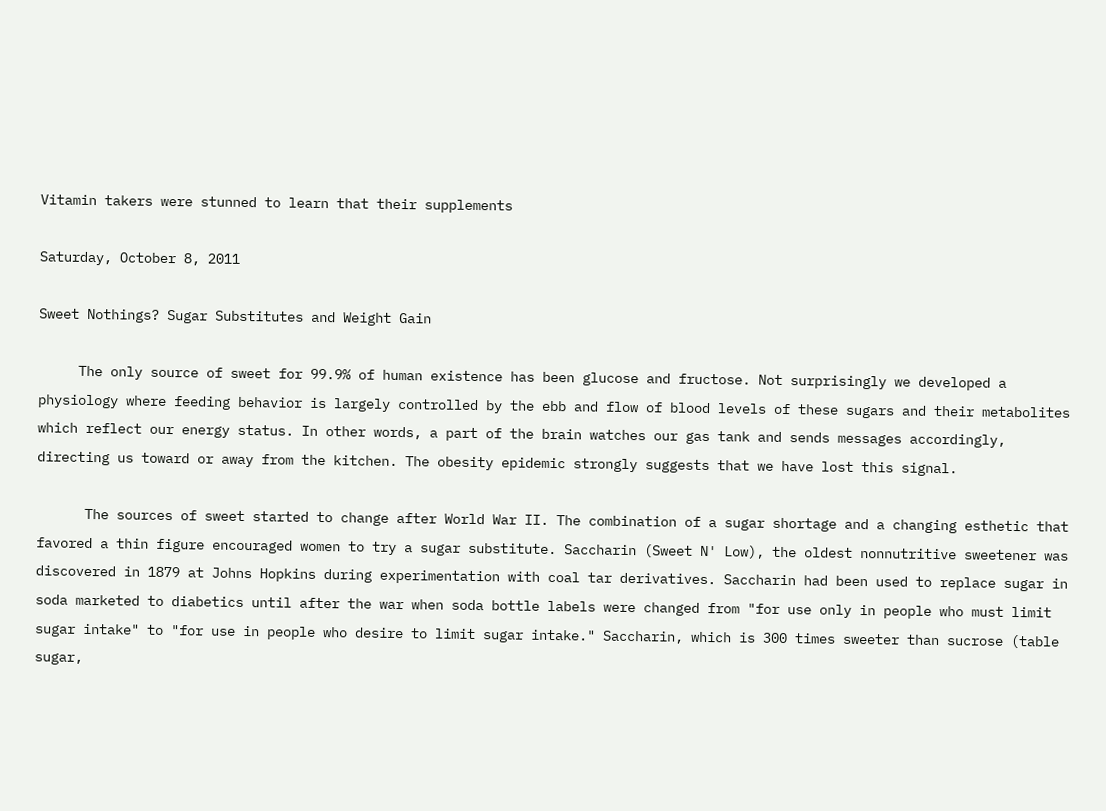Vitamin takers were stunned to learn that their supplements

Saturday, October 8, 2011

Sweet Nothings? Sugar Substitutes and Weight Gain

     The only source of sweet for 99.9% of human existence has been glucose and fructose. Not surprisingly we developed a physiology where feeding behavior is largely controlled by the ebb and flow of blood levels of these sugars and their metabolites which reflect our energy status. In other words, a part of the brain watches our gas tank and sends messages accordingly, directing us toward or away from the kitchen. The obesity epidemic strongly suggests that we have lost this signal.

      The sources of sweet started to change after World War II. The combination of a sugar shortage and a changing esthetic that favored a thin figure encouraged women to try a sugar substitute. Saccharin (Sweet N' Low), the oldest nonnutritive sweetener was discovered in 1879 at Johns Hopkins during experimentation with coal tar derivatives. Saccharin had been used to replace sugar in soda marketed to diabetics until after the war when soda bottle labels were changed from "for use only in people who must limit sugar intake" to "for use in people who desire to limit sugar intake." Saccharin, which is 300 times sweeter than sucrose (table sugar,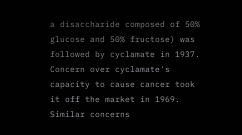a disaccharide composed of 50% glucose and 50% fructose) was followed by cyclamate in 1937. Concern over cyclamate's capacity to cause cancer took it off the market in 1969. Similar concerns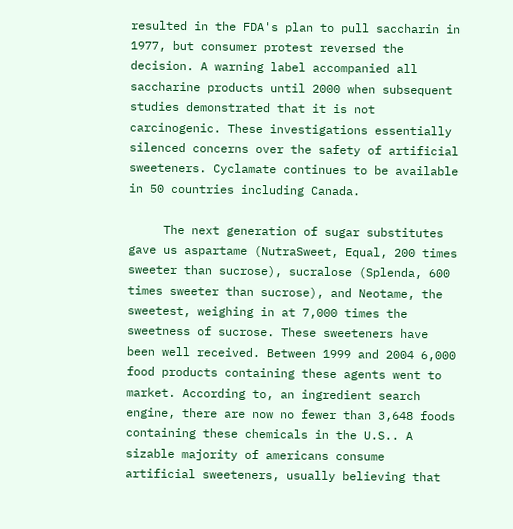resulted in the FDA's plan to pull saccharin in 1977, but consumer protest reversed the decision. A warning label accompanied all saccharine products until 2000 when subsequent studies demonstrated that it is not carcinogenic. These investigations essentially silenced concerns over the safety of artificial sweeteners. Cyclamate continues to be available in 50 countries including Canada.

     The next generation of sugar substitutes gave us aspartame (NutraSweet, Equal, 200 times sweeter than sucrose), sucralose (Splenda, 600 times sweeter than sucrose), and Neotame, the sweetest, weighing in at 7,000 times the sweetness of sucrose. These sweeteners have been well received. Between 1999 and 2004 6,000 food products containing these agents went to market. According to, an ingredient search engine, there are now no fewer than 3,648 foods containing these chemicals in the U.S.. A sizable majority of americans consume artificial sweeteners, usually believing that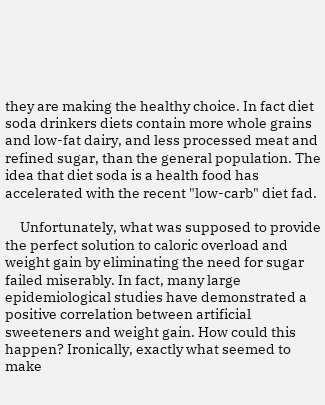they are making the healthy choice. In fact diet soda drinkers diets contain more whole grains and low-fat dairy, and less processed meat and refined sugar, than the general population. The idea that diet soda is a health food has accelerated with the recent "low-carb" diet fad.

     Unfortunately, what was supposed to provide the perfect solution to caloric overload and weight gain by eliminating the need for sugar failed miserably. In fact, many large epidemiological studies have demonstrated a positive correlation between artificial sweeteners and weight gain. How could this happen? Ironically, exactly what seemed to make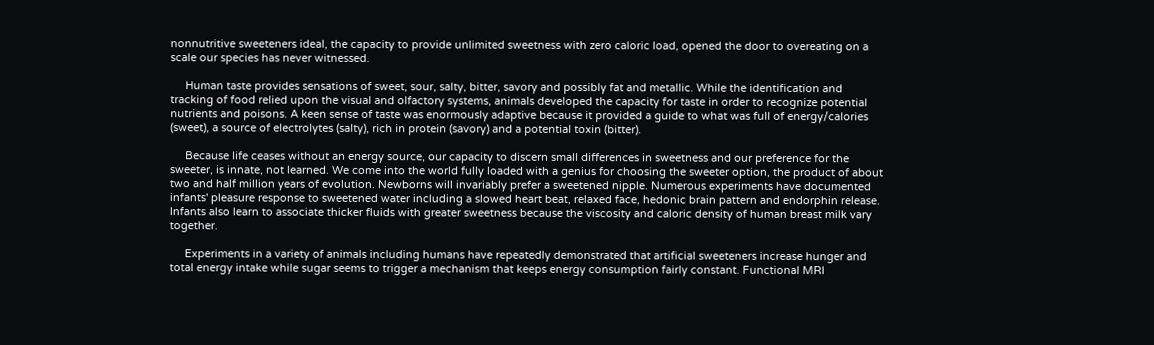nonnutritive sweeteners ideal, the capacity to provide unlimited sweetness with zero caloric load, opened the door to overeating on a scale our species has never witnessed.

     Human taste provides sensations of sweet, sour, salty, bitter, savory and possibly fat and metallic. While the identification and tracking of food relied upon the visual and olfactory systems, animals developed the capacity for taste in order to recognize potential nutrients and poisons. A keen sense of taste was enormously adaptive because it provided a guide to what was full of energy/calories (sweet), a source of electrolytes (salty), rich in protein (savory) and a potential toxin (bitter).

     Because life ceases without an energy source, our capacity to discern small differences in sweetness and our preference for the sweeter, is innate, not learned. We come into the world fully loaded with a genius for choosing the sweeter option, the product of about two and half million years of evolution. Newborns will invariably prefer a sweetened nipple. Numerous experiments have documented infants' pleasure response to sweetened water including a slowed heart beat, relaxed face, hedonic brain pattern and endorphin release. Infants also learn to associate thicker fluids with greater sweetness because the viscosity and caloric density of human breast milk vary together.

     Experiments in a variety of animals including humans have repeatedly demonstrated that artificial sweeteners increase hunger and total energy intake while sugar seems to trigger a mechanism that keeps energy consumption fairly constant. Functional MRI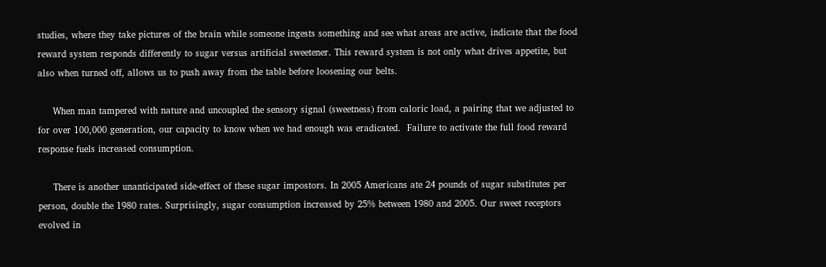studies, where they take pictures of the brain while someone ingests something and see what areas are active, indicate that the food reward system responds differently to sugar versus artificial sweetener. This reward system is not only what drives appetite, but also when turned off, allows us to push away from the table before loosening our belts.

     When man tampered with nature and uncoupled the sensory signal (sweetness) from caloric load, a pairing that we adjusted to for over 100,000 generation, our capacity to know when we had enough was eradicated.  Failure to activate the full food reward response fuels increased consumption.

     There is another unanticipated side-effect of these sugar impostors. In 2005 Americans ate 24 pounds of sugar substitutes per person, double the 1980 rates. Surprisingly, sugar consumption increased by 25% between 1980 and 2005. Our sweet receptors evolved in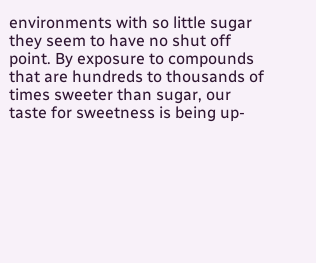environments with so little sugar they seem to have no shut off point. By exposure to compounds that are hundreds to thousands of times sweeter than sugar, our taste for sweetness is being up-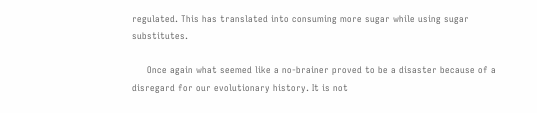regulated. This has translated into consuming more sugar while using sugar substitutes.

     Once again what seemed like a no-brainer proved to be a disaster because of a disregard for our evolutionary history. It is not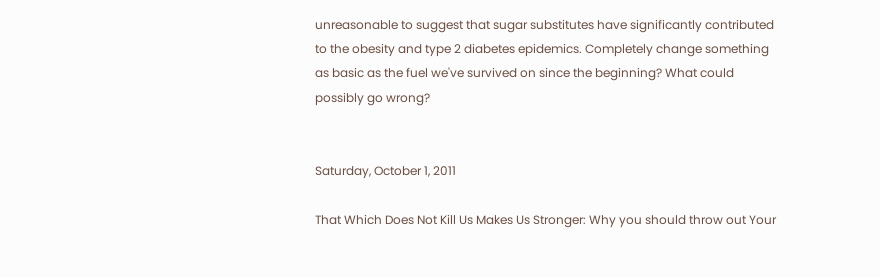unreasonable to suggest that sugar substitutes have significantly contributed to the obesity and type 2 diabetes epidemics. Completely change something as basic as the fuel we've survived on since the beginning? What could possibly go wrong?


Saturday, October 1, 2011

That Which Does Not Kill Us Makes Us Stronger: Why you should throw out Your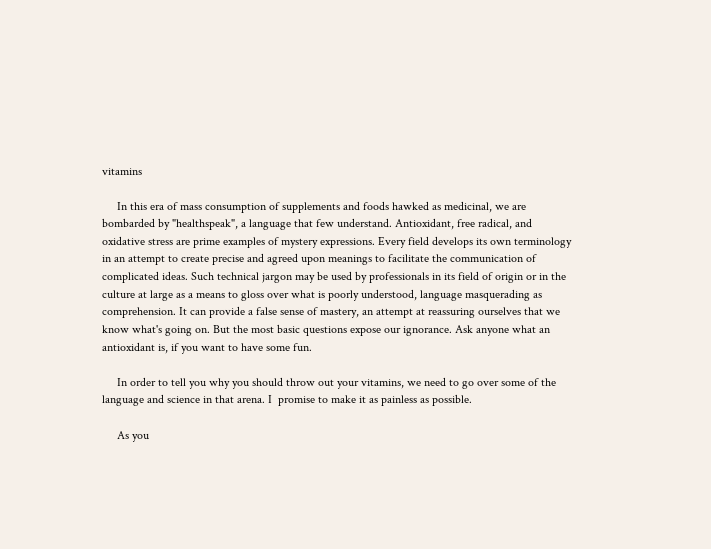vitamins

     In this era of mass consumption of supplements and foods hawked as medicinal, we are bombarded by "healthspeak", a language that few understand. Antioxidant, free radical, and oxidative stress are prime examples of mystery expressions. Every field develops its own terminology in an attempt to create precise and agreed upon meanings to facilitate the communication of complicated ideas. Such technical jargon may be used by professionals in its field of origin or in the culture at large as a means to gloss over what is poorly understood, language masquerading as comprehension. It can provide a false sense of mastery, an attempt at reassuring ourselves that we know what's going on. But the most basic questions expose our ignorance. Ask anyone what an antioxidant is, if you want to have some fun.

     In order to tell you why you should throw out your vitamins, we need to go over some of the language and science in that arena. I  promise to make it as painless as possible.

     As you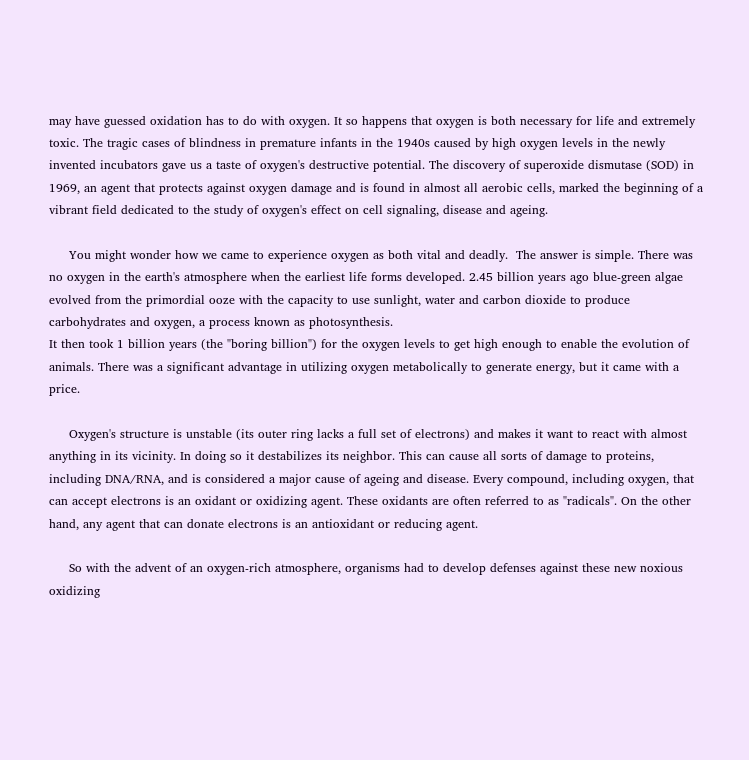may have guessed oxidation has to do with oxygen. It so happens that oxygen is both necessary for life and extremely toxic. The tragic cases of blindness in premature infants in the 1940s caused by high oxygen levels in the newly invented incubators gave us a taste of oxygen's destructive potential. The discovery of superoxide dismutase (SOD) in 1969, an agent that protects against oxygen damage and is found in almost all aerobic cells, marked the beginning of a vibrant field dedicated to the study of oxygen's effect on cell signaling, disease and ageing.

     You might wonder how we came to experience oxygen as both vital and deadly.  The answer is simple. There was no oxygen in the earth's atmosphere when the earliest life forms developed. 2.45 billion years ago blue-green algae evolved from the primordial ooze with the capacity to use sunlight, water and carbon dioxide to produce carbohydrates and oxygen, a process known as photosynthesis.
It then took 1 billion years (the "boring billion") for the oxygen levels to get high enough to enable the evolution of animals. There was a significant advantage in utilizing oxygen metabolically to generate energy, but it came with a price.

     Oxygen's structure is unstable (its outer ring lacks a full set of electrons) and makes it want to react with almost anything in its vicinity. In doing so it destabilizes its neighbor. This can cause all sorts of damage to proteins, including DNA/RNA, and is considered a major cause of ageing and disease. Every compound, including oxygen, that can accept electrons is an oxidant or oxidizing agent. These oxidants are often referred to as "radicals". On the other hand, any agent that can donate electrons is an antioxidant or reducing agent.

     So with the advent of an oxygen-rich atmosphere, organisms had to develop defenses against these new noxious oxidizing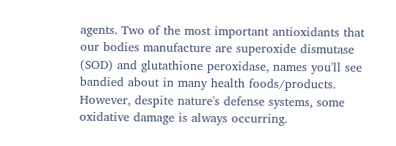agents. Two of the most important antioxidants that our bodies manufacture are superoxide dismutase (SOD) and glutathione peroxidase, names you'll see bandied about in many health foods/products. However, despite nature's defense systems, some oxidative damage is always occurring.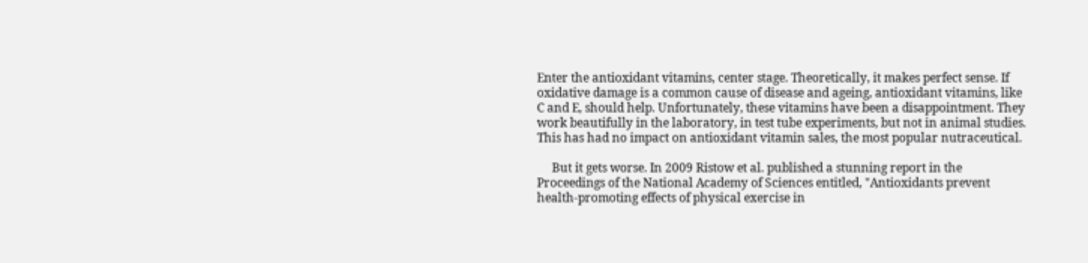Enter the antioxidant vitamins, center stage. Theoretically, it makes perfect sense. If oxidative damage is a common cause of disease and ageing, antioxidant vitamins, like C and E, should help. Unfortunately, these vitamins have been a disappointment. They work beautifully in the laboratory, in test tube experiments, but not in animal studies. This has had no impact on antioxidant vitamin sales, the most popular nutraceutical.

     But it gets worse. In 2009 Ristow et al. published a stunning report in the Proceedings of the National Academy of Sciences entitled, "Antioxidants prevent health-promoting effects of physical exercise in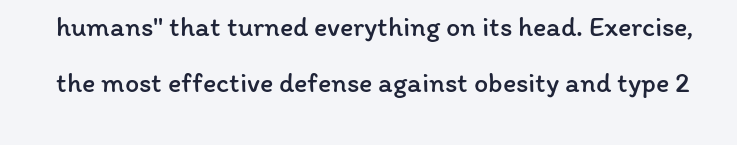humans" that turned everything on its head. Exercise, the most effective defense against obesity and type 2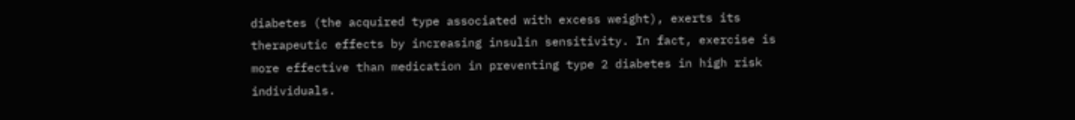diabetes (the acquired type associated with excess weight), exerts its therapeutic effects by increasing insulin sensitivity. In fact, exercise is more effective than medication in preventing type 2 diabetes in high risk individuals.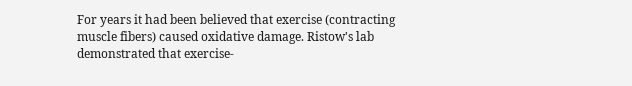For years it had been believed that exercise (contracting muscle fibers) caused oxidative damage. Ristow's lab demonstrated that exercise-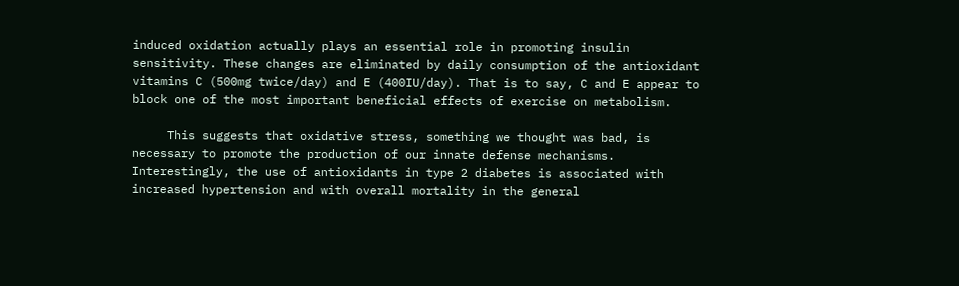induced oxidation actually plays an essential role in promoting insulin sensitivity. These changes are eliminated by daily consumption of the antioxidant vitamins C (500mg twice/day) and E (400IU/day). That is to say, C and E appear to block one of the most important beneficial effects of exercise on metabolism.

     This suggests that oxidative stress, something we thought was bad, is necessary to promote the production of our innate defense mechanisms. Interestingly, the use of antioxidants in type 2 diabetes is associated with increased hypertension and with overall mortality in the general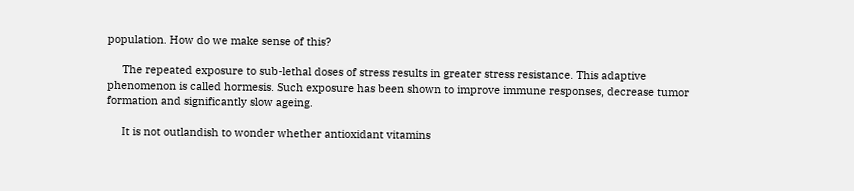population. How do we make sense of this?

     The repeated exposure to sub-lethal doses of stress results in greater stress resistance. This adaptive phenomenon is called hormesis. Such exposure has been shown to improve immune responses, decrease tumor formation and significantly slow ageing.

     It is not outlandish to wonder whether antioxidant vitamins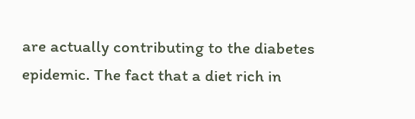are actually contributing to the diabetes epidemic. The fact that a diet rich in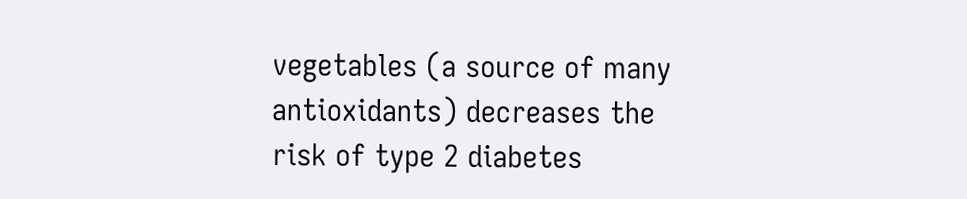vegetables (a source of many antioxidants) decreases the risk of type 2 diabetes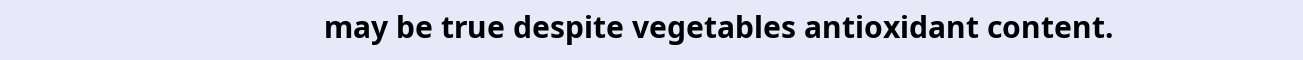may be true despite vegetables antioxidant content.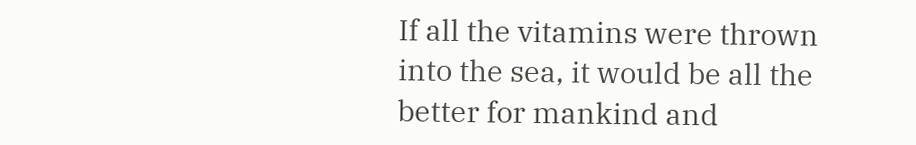If all the vitamins were thrown into the sea, it would be all the better for mankind and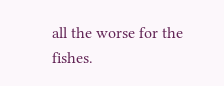all the worse for the fishes.